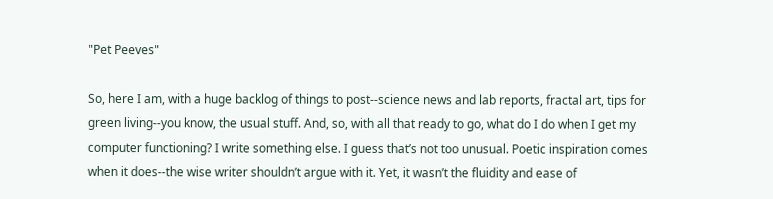"Pet Peeves"

So, here I am, with a huge backlog of things to post--science news and lab reports, fractal art, tips for green living--you know, the usual stuff. And, so, with all that ready to go, what do I do when I get my computer functioning? I write something else. I guess that’s not too unusual. Poetic inspiration comes when it does--the wise writer shouldn’t argue with it. Yet, it wasn’t the fluidity and ease of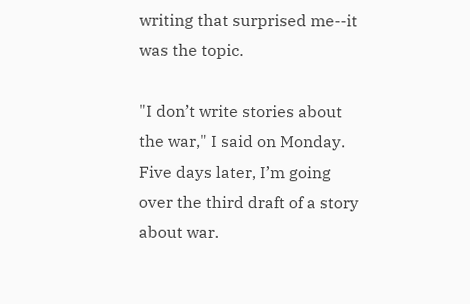writing that surprised me--it was the topic.

"I don’t write stories about the war," I said on Monday. Five days later, I’m going over the third draft of a story about war.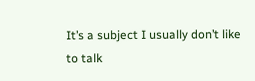It’s a subject I usually don’t like to talk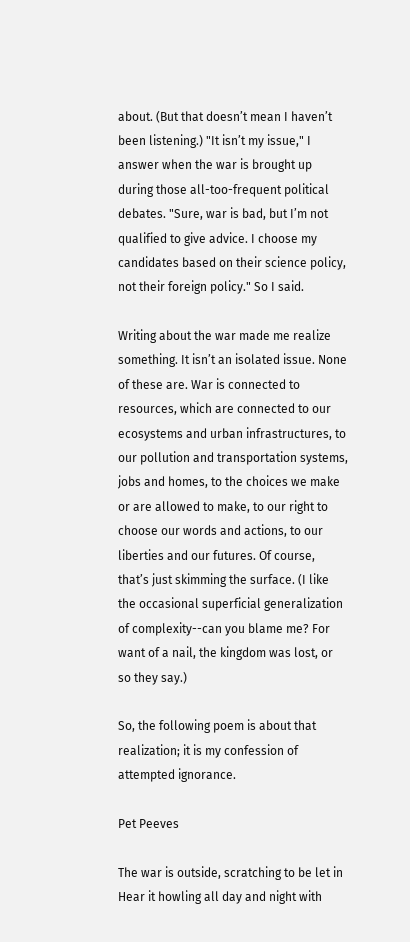about. (But that doesn’t mean I haven’t been listening.) "It isn’t my issue," I answer when the war is brought up during those all-too-frequent political debates. "Sure, war is bad, but I’m not qualified to give advice. I choose my candidates based on their science policy, not their foreign policy." So I said.

Writing about the war made me realize something. It isn’t an isolated issue. None of these are. War is connected to resources, which are connected to our ecosystems and urban infrastructures, to our pollution and transportation systems, jobs and homes, to the choices we make or are allowed to make, to our right to choose our words and actions, to our liberties and our futures. Of course, that’s just skimming the surface. (I like the occasional superficial generalization of complexity--can you blame me? For want of a nail, the kingdom was lost, or so they say.)

So, the following poem is about that realization; it is my confession of attempted ignorance.

Pet Peeves

The war is outside, scratching to be let in
Hear it howling all day and night with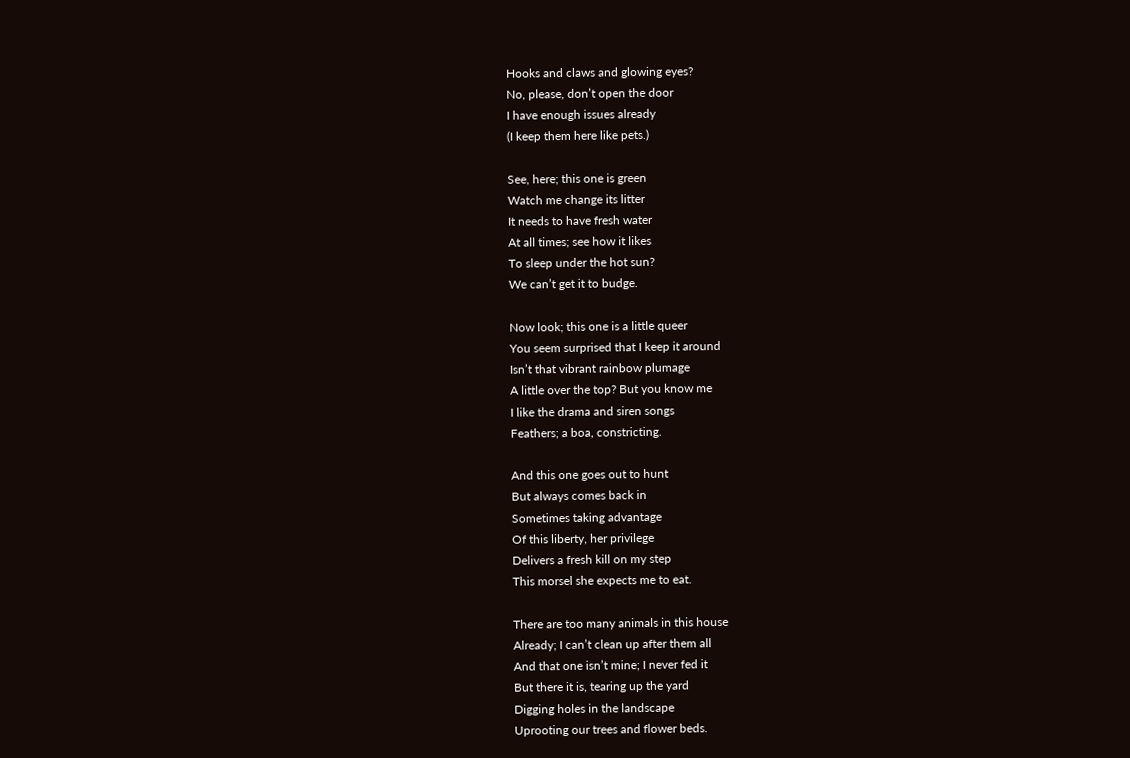Hooks and claws and glowing eyes?
No, please, don’t open the door
I have enough issues already
(I keep them here like pets.)

See, here; this one is green
Watch me change its litter
It needs to have fresh water
At all times; see how it likes
To sleep under the hot sun?
We can’t get it to budge.

Now look; this one is a little queer
You seem surprised that I keep it around
Isn’t that vibrant rainbow plumage
A little over the top? But you know me
I like the drama and siren songs
Feathers; a boa, constricting.

And this one goes out to hunt
But always comes back in
Sometimes taking advantage
Of this liberty, her privilege
Delivers a fresh kill on my step
This morsel she expects me to eat.

There are too many animals in this house
Already; I can’t clean up after them all
And that one isn’t mine; I never fed it
But there it is, tearing up the yard
Digging holes in the landscape
Uprooting our trees and flower beds.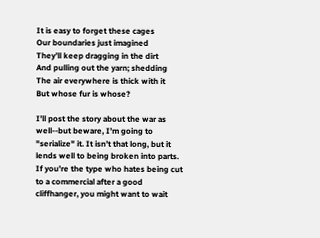It is easy to forget these cages
Our boundaries just imagined
They’ll keep dragging in the dirt
And pulling out the yarn; shedding
The air everywhere is thick with it
But whose fur is whose?

I’ll post the story about the war as well--but beware, I’m going to "serialize" it. It isn’t that long, but it lends well to being broken into parts. If you’re the type who hates being cut to a commercial after a good cliffhanger, you might want to wait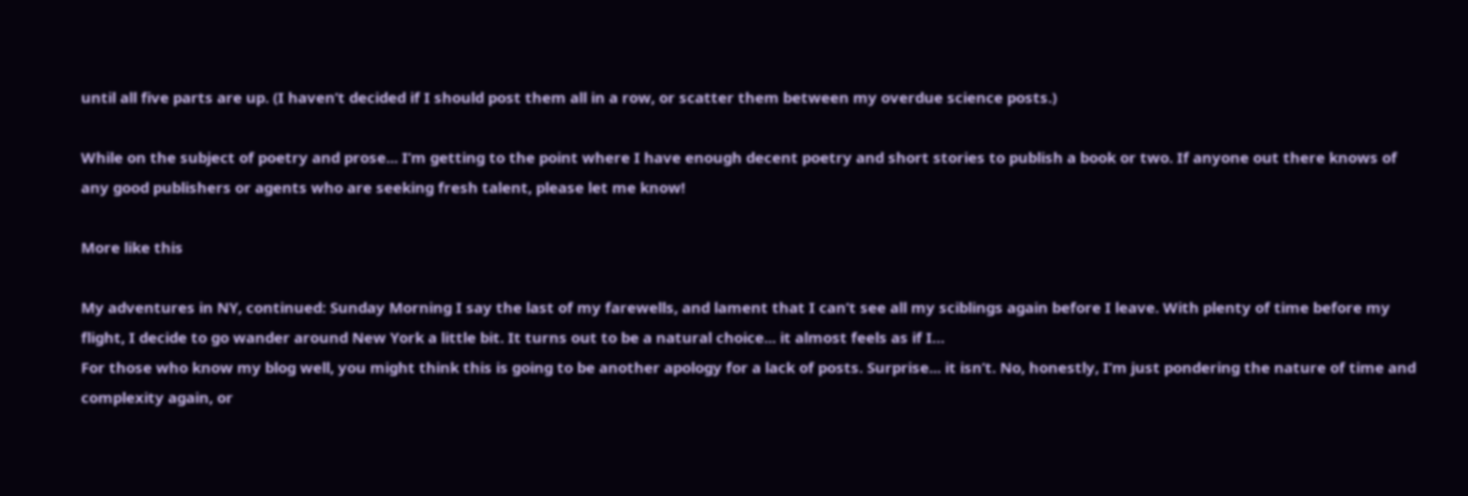until all five parts are up. (I haven’t decided if I should post them all in a row, or scatter them between my overdue science posts.)

While on the subject of poetry and prose... I’m getting to the point where I have enough decent poetry and short stories to publish a book or two. If anyone out there knows of any good publishers or agents who are seeking fresh talent, please let me know!

More like this

My adventures in NY, continued: Sunday Morning I say the last of my farewells, and lament that I can’t see all my sciblings again before I leave. With plenty of time before my flight, I decide to go wander around New York a little bit. It turns out to be a natural choice... it almost feels as if I…
For those who know my blog well, you might think this is going to be another apology for a lack of posts. Surprise... it isn’t. No, honestly, I’m just pondering the nature of time and complexity again, or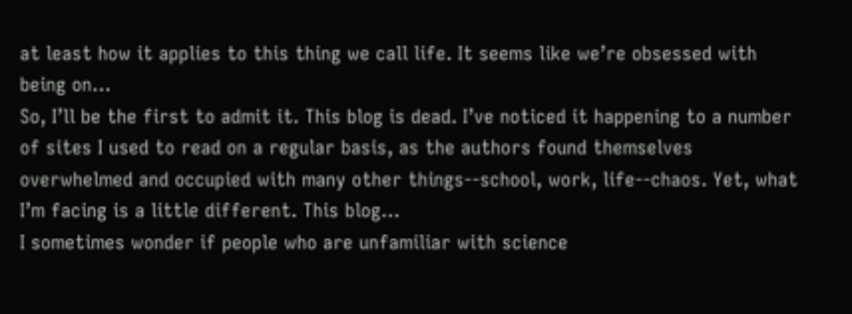at least how it applies to this thing we call life. It seems like we’re obsessed with being on…
So, I’ll be the first to admit it. This blog is dead. I’ve noticed it happening to a number of sites I used to read on a regular basis, as the authors found themselves overwhelmed and occupied with many other things--school, work, life--chaos. Yet, what I’m facing is a little different. This blog…
I sometimes wonder if people who are unfamiliar with science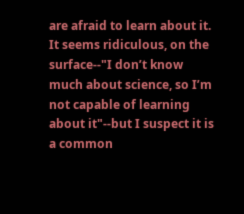are afraid to learn about it. It seems ridiculous, on the surface--"I don’t know much about science, so I’m not capable of learning about it"--but I suspect it is a common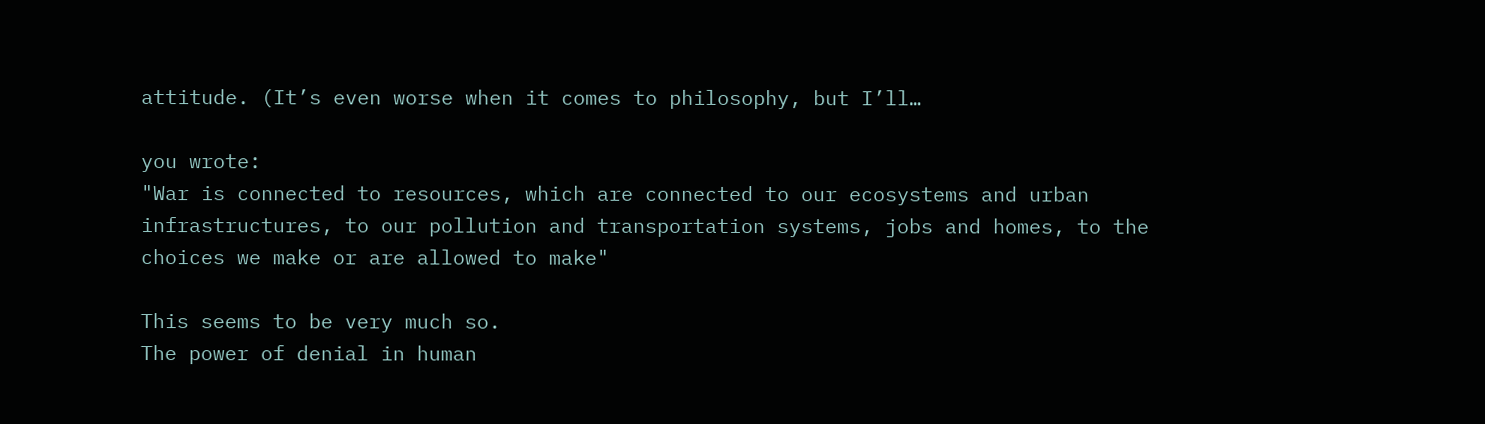attitude. (It’s even worse when it comes to philosophy, but I’ll…

you wrote:
"War is connected to resources, which are connected to our ecosystems and urban infrastructures, to our pollution and transportation systems, jobs and homes, to the choices we make or are allowed to make"

This seems to be very much so.
The power of denial in human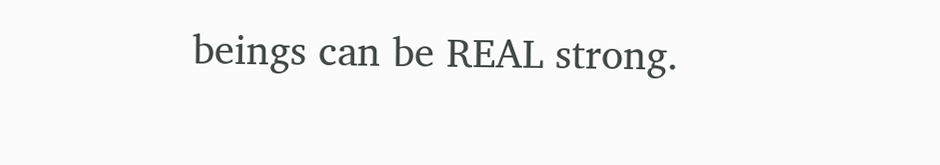beings can be REAL strong.